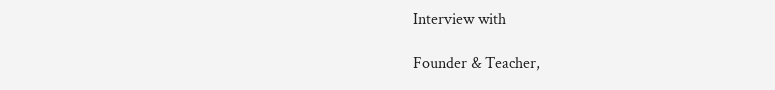Interview with

Founder & Teacher,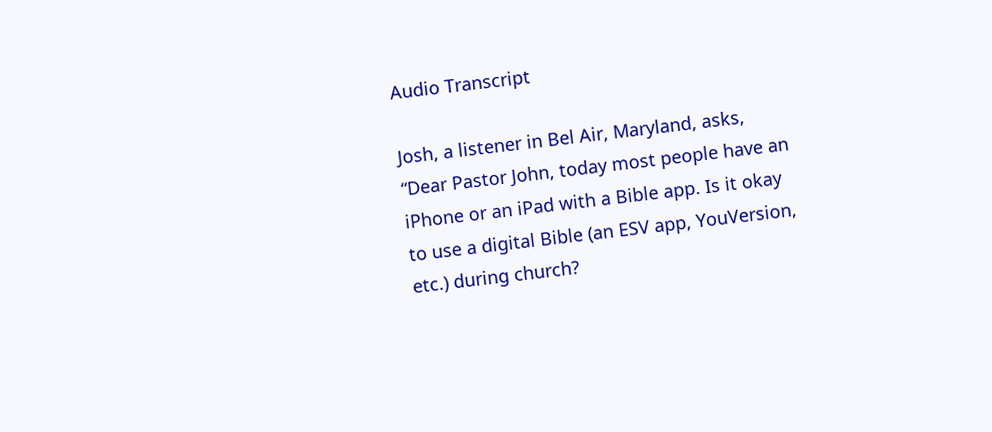Audio Transcript

Josh, a listener in Bel Air, Maryland, asks, “Dear Pastor John, today most people have an iPhone or an iPad with a Bible app. Is it okay to use a digital Bible (an ESV app, YouVersion, etc.) during church?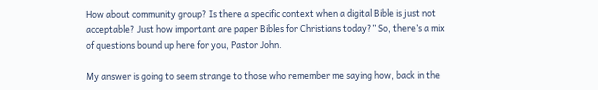How about community group? Is there a specific context when a digital Bible is just not acceptable? Just how important are paper Bibles for Christians today?” So, there’s a mix of questions bound up here for you, Pastor John.

My answer is going to seem strange to those who remember me saying how, back in the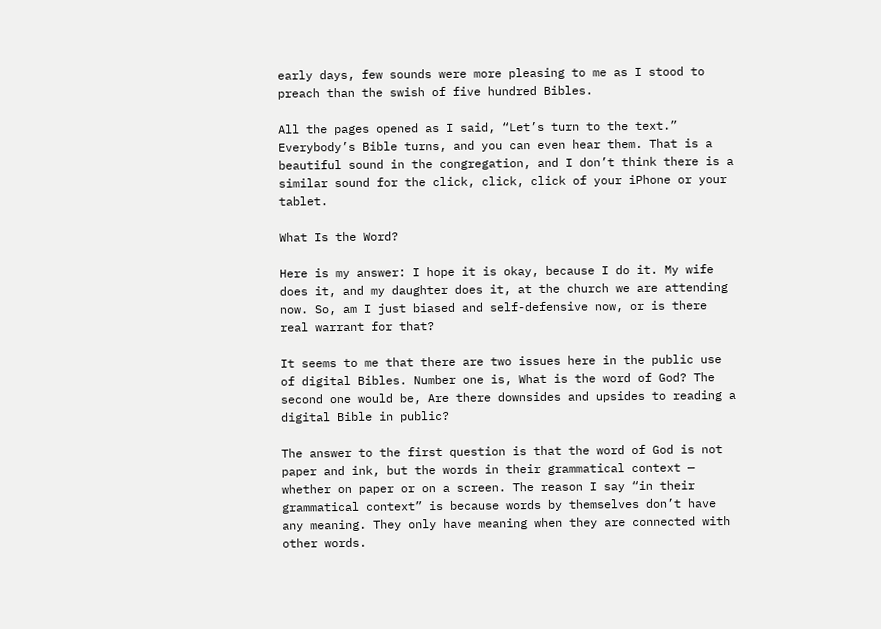early days, few sounds were more pleasing to me as I stood to preach than the swish of five hundred Bibles.

All the pages opened as I said, “Let’s turn to the text.” Everybody’s Bible turns, and you can even hear them. That is a beautiful sound in the congregation, and I don’t think there is a similar sound for the click, click, click of your iPhone or your tablet.

What Is the Word?

Here is my answer: I hope it is okay, because I do it. My wife does it, and my daughter does it, at the church we are attending now. So, am I just biased and self-defensive now, or is there real warrant for that?

It seems to me that there are two issues here in the public use of digital Bibles. Number one is, What is the word of God? The second one would be, Are there downsides and upsides to reading a digital Bible in public?

The answer to the first question is that the word of God is not paper and ink, but the words in their grammatical context — whether on paper or on a screen. The reason I say “in their grammatical context” is because words by themselves don’t have any meaning. They only have meaning when they are connected with other words.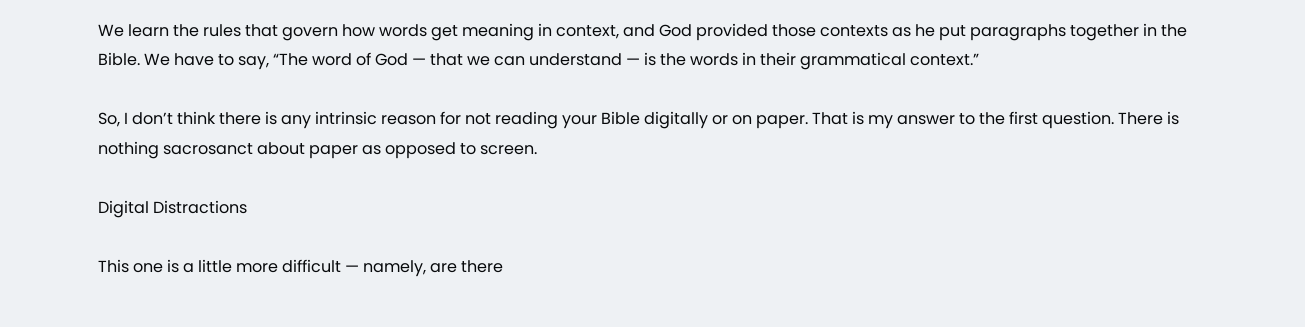We learn the rules that govern how words get meaning in context, and God provided those contexts as he put paragraphs together in the Bible. We have to say, “The word of God — that we can understand — is the words in their grammatical context.”

So, I don’t think there is any intrinsic reason for not reading your Bible digitally or on paper. That is my answer to the first question. There is nothing sacrosanct about paper as opposed to screen.

Digital Distractions

This one is a little more difficult — namely, are there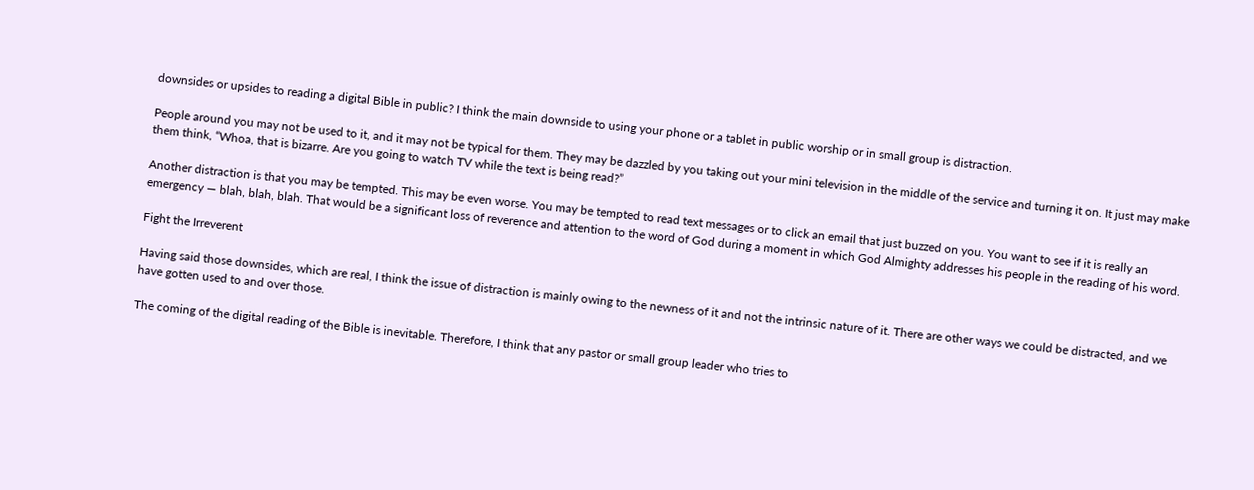downsides or upsides to reading a digital Bible in public? I think the main downside to using your phone or a tablet in public worship or in small group is distraction.

People around you may not be used to it, and it may not be typical for them. They may be dazzled by you taking out your mini television in the middle of the service and turning it on. It just may make them think, “Whoa, that is bizarre. Are you going to watch TV while the text is being read?”

Another distraction is that you may be tempted. This may be even worse. You may be tempted to read text messages or to click an email that just buzzed on you. You want to see if it is really an emergency — blah, blah, blah. That would be a significant loss of reverence and attention to the word of God during a moment in which God Almighty addresses his people in the reading of his word.

Fight the Irreverent

Having said those downsides, which are real, I think the issue of distraction is mainly owing to the newness of it and not the intrinsic nature of it. There are other ways we could be distracted, and we have gotten used to and over those.

The coming of the digital reading of the Bible is inevitable. Therefore, I think that any pastor or small group leader who tries to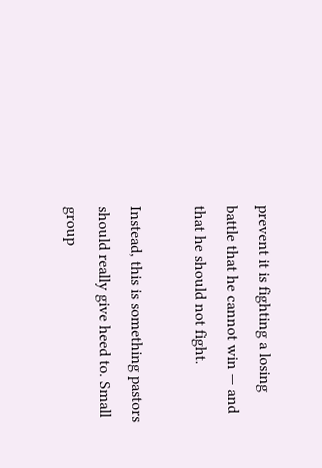prevent it is fighting a losing battle that he cannot win — and that he should not fight.

Instead, this is something pastors should really give heed to. Small group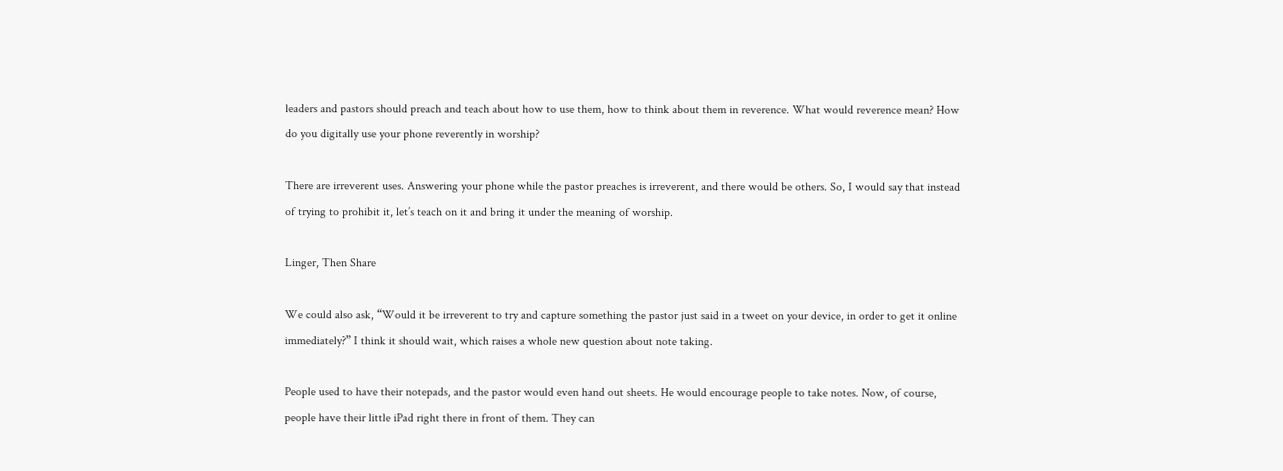leaders and pastors should preach and teach about how to use them, how to think about them in reverence. What would reverence mean? How do you digitally use your phone reverently in worship?

There are irreverent uses. Answering your phone while the pastor preaches is irreverent, and there would be others. So, I would say that instead of trying to prohibit it, let’s teach on it and bring it under the meaning of worship.

Linger, Then Share

We could also ask, “Would it be irreverent to try and capture something the pastor just said in a tweet on your device, in order to get it online immediately?” I think it should wait, which raises a whole new question about note taking.

People used to have their notepads, and the pastor would even hand out sheets. He would encourage people to take notes. Now, of course, people have their little iPad right there in front of them. They can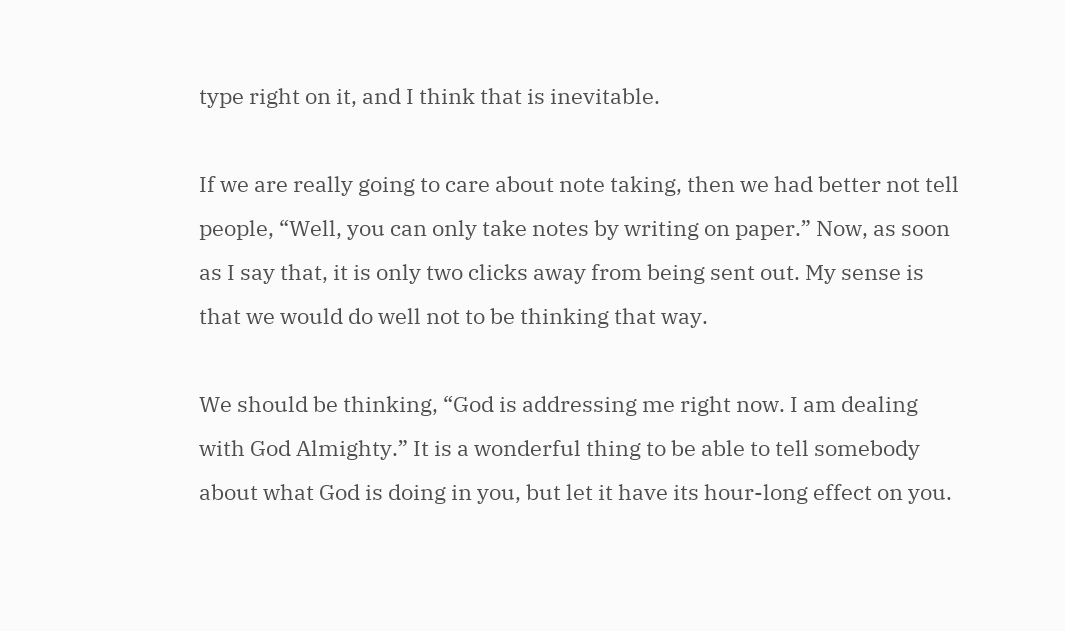type right on it, and I think that is inevitable.

If we are really going to care about note taking, then we had better not tell people, “Well, you can only take notes by writing on paper.” Now, as soon as I say that, it is only two clicks away from being sent out. My sense is that we would do well not to be thinking that way.

We should be thinking, “God is addressing me right now. I am dealing with God Almighty.” It is a wonderful thing to be able to tell somebody about what God is doing in you, but let it have its hour-long effect on you.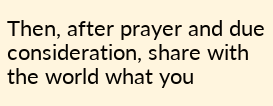Then, after prayer and due consideration, share with the world what you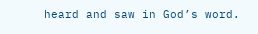heard and saw in God’s word.